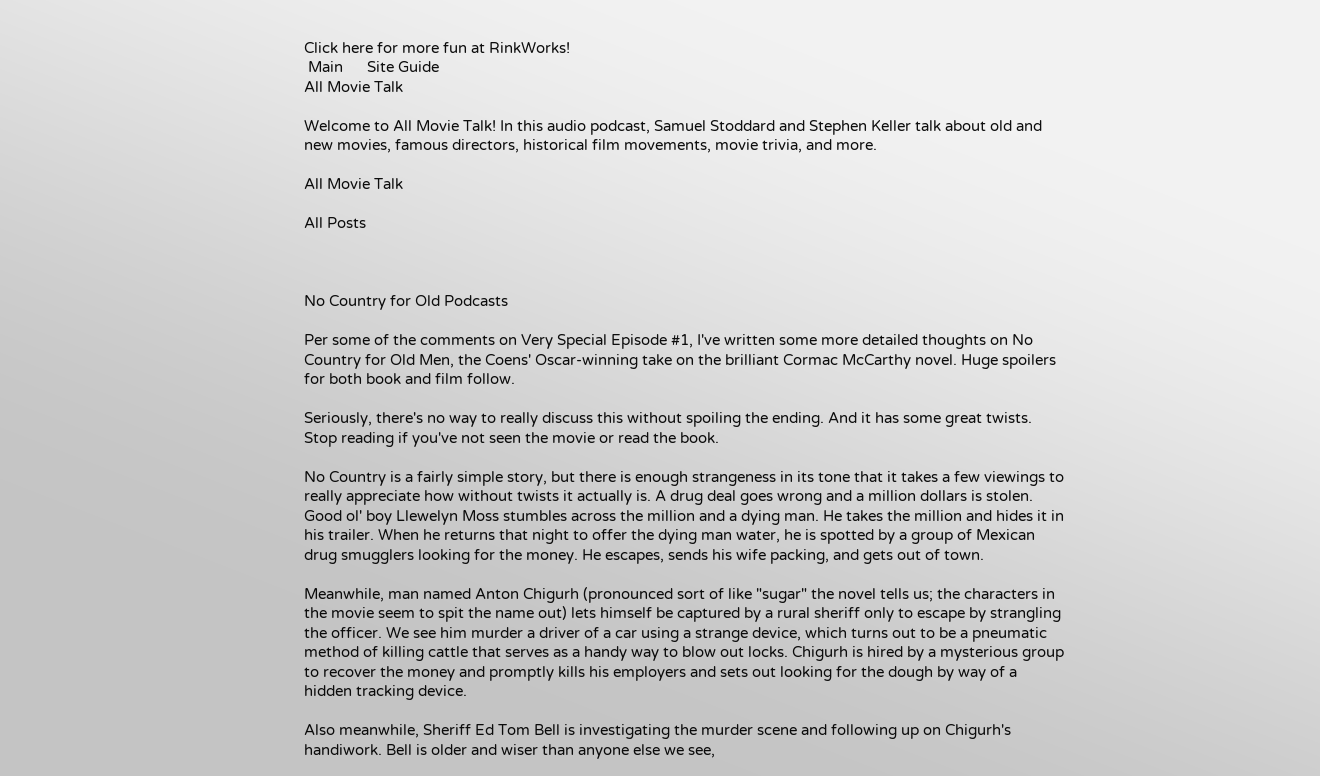Click here for more fun at RinkWorks!
 Main      Site Guide
All Movie Talk

Welcome to All Movie Talk! In this audio podcast, Samuel Stoddard and Stephen Keller talk about old and new movies, famous directors, historical film movements, movie trivia, and more.

All Movie Talk

All Posts



No Country for Old Podcasts

Per some of the comments on Very Special Episode #1, I've written some more detailed thoughts on No Country for Old Men, the Coens' Oscar-winning take on the brilliant Cormac McCarthy novel. Huge spoilers for both book and film follow.

Seriously, there's no way to really discuss this without spoiling the ending. And it has some great twists. Stop reading if you've not seen the movie or read the book.

No Country is a fairly simple story, but there is enough strangeness in its tone that it takes a few viewings to really appreciate how without twists it actually is. A drug deal goes wrong and a million dollars is stolen. Good ol' boy Llewelyn Moss stumbles across the million and a dying man. He takes the million and hides it in his trailer. When he returns that night to offer the dying man water, he is spotted by a group of Mexican drug smugglers looking for the money. He escapes, sends his wife packing, and gets out of town.

Meanwhile, man named Anton Chigurh (pronounced sort of like "sugar" the novel tells us; the characters in the movie seem to spit the name out) lets himself be captured by a rural sheriff only to escape by strangling the officer. We see him murder a driver of a car using a strange device, which turns out to be a pneumatic method of killing cattle that serves as a handy way to blow out locks. Chigurh is hired by a mysterious group to recover the money and promptly kills his employers and sets out looking for the dough by way of a hidden tracking device.

Also meanwhile, Sheriff Ed Tom Bell is investigating the murder scene and following up on Chigurh's handiwork. Bell is older and wiser than anyone else we see,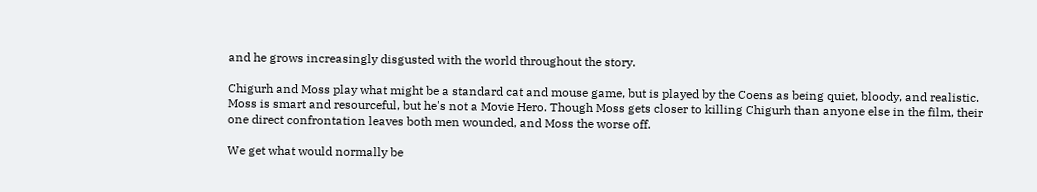and he grows increasingly disgusted with the world throughout the story.

Chigurh and Moss play what might be a standard cat and mouse game, but is played by the Coens as being quiet, bloody, and realistic. Moss is smart and resourceful, but he's not a Movie Hero. Though Moss gets closer to killing Chigurh than anyone else in the film, their one direct confrontation leaves both men wounded, and Moss the worse off.

We get what would normally be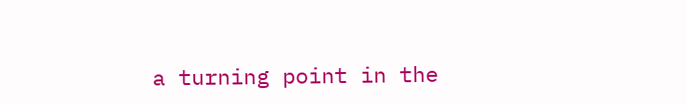a turning point in the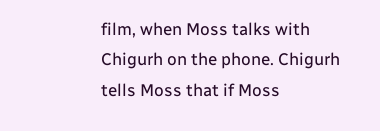film, when Moss talks with Chigurh on the phone. Chigurh tells Moss that if Moss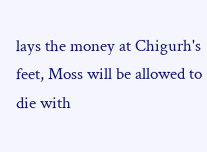lays the money at Chigurh's feet, Moss will be allowed to die with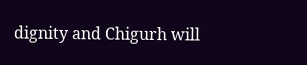dignity and Chigurh will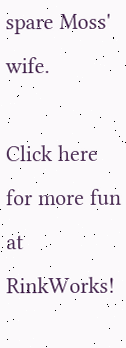spare Moss' wife.

Click here for more fun at RinkWorks!